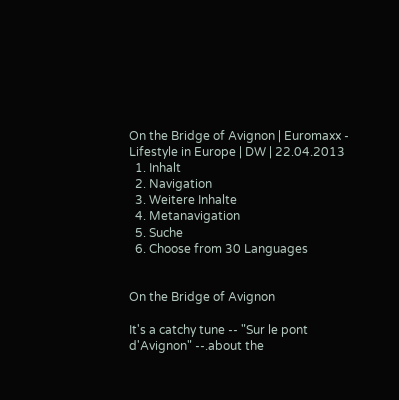On the Bridge of Avignon | Euromaxx - Lifestyle in Europe | DW | 22.04.2013
  1. Inhalt
  2. Navigation
  3. Weitere Inhalte
  4. Metanavigation
  5. Suche
  6. Choose from 30 Languages


On the Bridge of Avignon

It's a catchy tune -- "Sur le pont d'Avignon" --.about the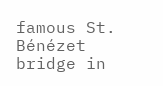famous St. Bénézet bridge in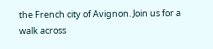the French city of Avignon. Join us for a walk across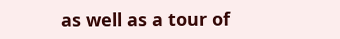as well as a tour of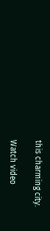this charming city.

Watch video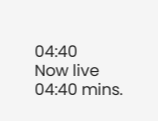04:40
Now live
04:40 mins.